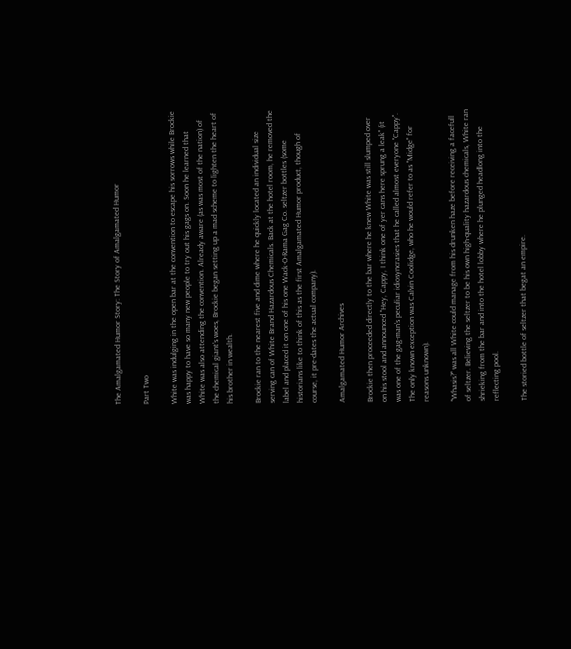The Amalgamated Humor Story: The Story of Amalgamated Humor

Part Two

White was indulging in the open bar at the convention to escape his sorrows while Brockie was happy to have so many new people to try out his gags on. Soon he learned that White was also attending the convention. Already aware (as was most of the nation) of the chemical giant's woes, Brockie began setting up a mad scheme to lighten the heart of his brother in wealth.

Brockie ran to the nearest five and dime where he quickly located an individual size serving can of White Brand Hazardous Chemicals. Back at the hotel room, he removed the label and placed it on one of his one Wack-O-Rama Gag Co. seltzer bottles (some historians like to think of this as the first Amalgamated Humor product, though of course, it pre-dates the actual company).

Amalgamated Humor Archives

Brockie then proceeded directly to the bar where he knew White was still slumped over on his stool and announced "Hey, Cappy, I think one of yer cans here sprung a leak" (it was one of the gag-man's peculiar idiosyncrasies that he called almost everyone "Cappy". The only known exception was Calvin Coolidge, who he would refer to as "Midge" for reasons unknown).

"Whasis?" was all White could manage from his drunken haze before receiving a facefull of seltzer. Believing the seltzer to be his own high-quality hazardous chemicals, White ran shrieking from the bar and into the hotel lobby where he plunged headlong into the reflecting pool.

The storied bottle of seltzer that begat an empire.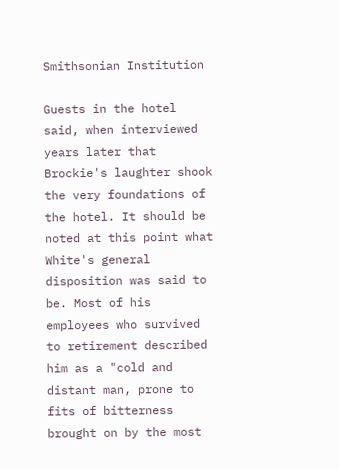Smithsonian Institution

Guests in the hotel said, when interviewed years later that Brockie's laughter shook the very foundations of the hotel. It should be noted at this point what White's general disposition was said to be. Most of his employees who survived to retirement described him as a "cold and distant man, prone to fits of bitterness brought on by the most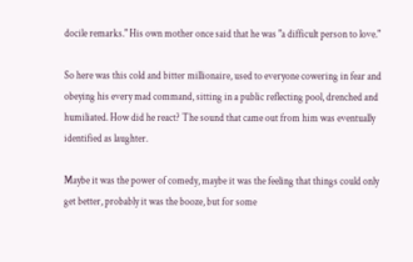docile remarks." His own mother once said that he was "a difficult person to love."

So here was this cold and bitter millionaire, used to everyone cowering in fear and obeying his every mad command, sitting in a public reflecting pool, drenched and humiliated. How did he react? The sound that came out from him was eventually identified as laughter.

Maybe it was the power of comedy, maybe it was the feeling that things could only get better, probably it was the booze, but for some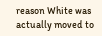reason White was actually moved to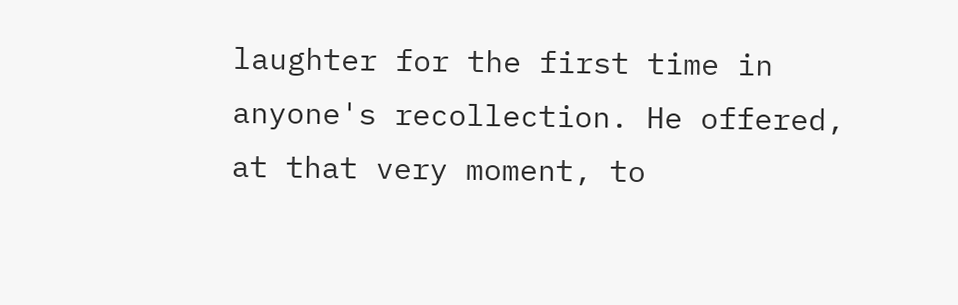laughter for the first time in anyone's recollection. He offered, at that very moment, to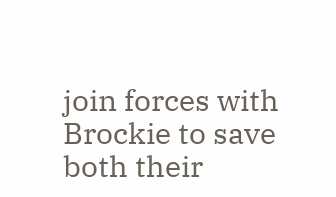join forces with Brockie to save both their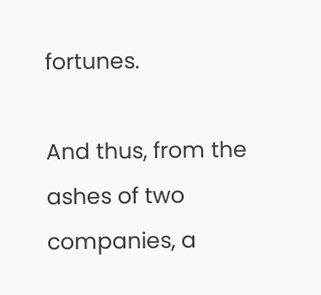fortunes.

And thus, from the ashes of two companies, a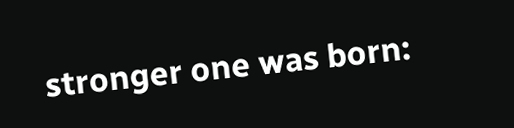stronger one was born: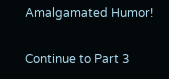Amalgamated Humor!

Continue to Part 3